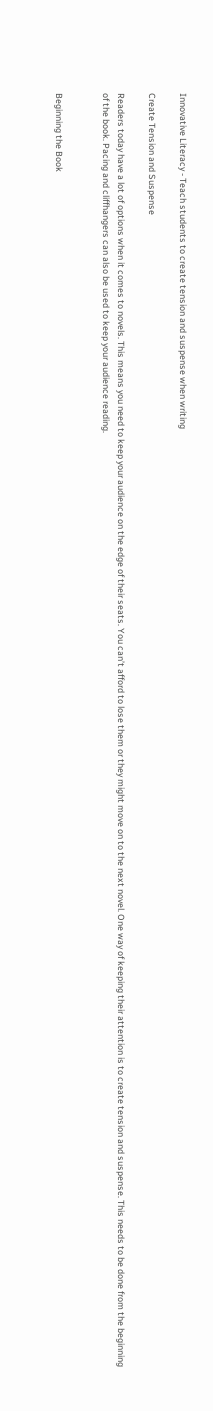Innovative Literacy - Teach students to create tension and suspense when writing

Create Tension and Suspense

Readers today have a lot of options when it comes to novels. This means you need to keep your audience on the edge of their seats. You can’t afford to lose them or they might move on to the next novel. One way of keeping their attention is to create tension and suspense. This needs to be done from the beginning of the book. Pacing and cliffhangers can also be used to keep your audience reading.


Beginning the Book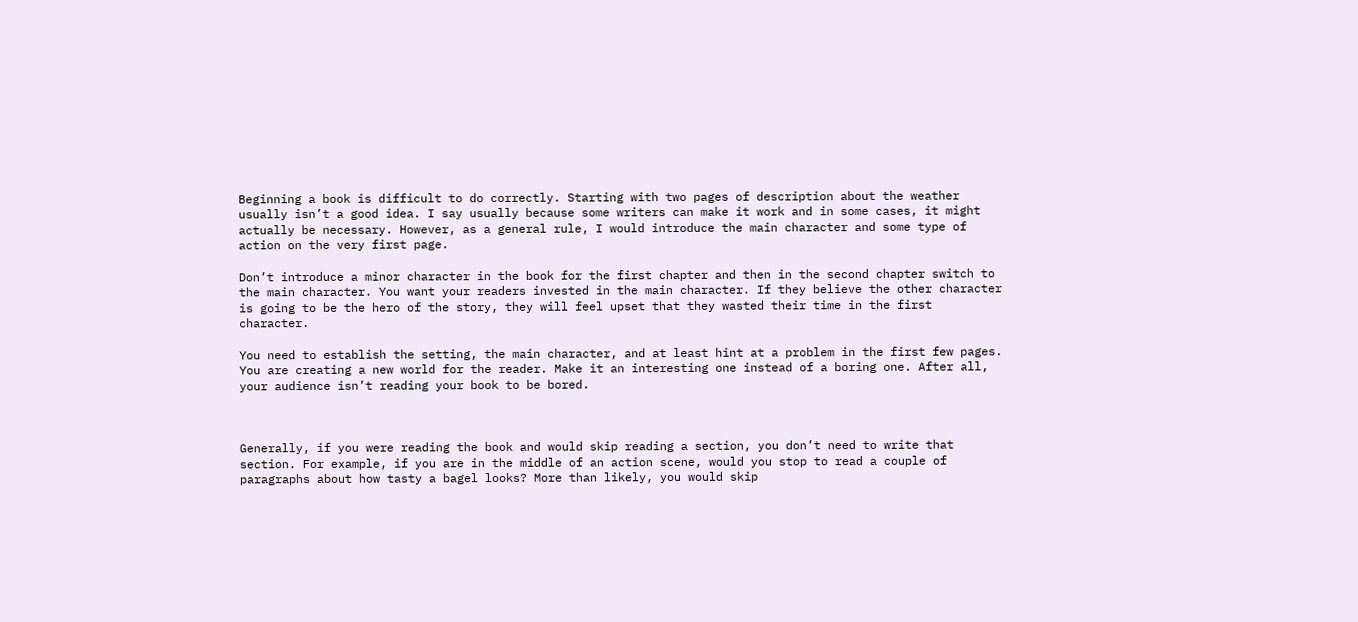Beginning a book is difficult to do correctly. Starting with two pages of description about the weather usually isn’t a good idea. I say usually because some writers can make it work and in some cases, it might actually be necessary. However, as a general rule, I would introduce the main character and some type of action on the very first page.

Don’t introduce a minor character in the book for the first chapter and then in the second chapter switch to the main character. You want your readers invested in the main character. If they believe the other character is going to be the hero of the story, they will feel upset that they wasted their time in the first character.

You need to establish the setting, the main character, and at least hint at a problem in the first few pages. You are creating a new world for the reader. Make it an interesting one instead of a boring one. After all, your audience isn’t reading your book to be bored.



Generally, if you were reading the book and would skip reading a section, you don’t need to write that section. For example, if you are in the middle of an action scene, would you stop to read a couple of paragraphs about how tasty a bagel looks? More than likely, you would skip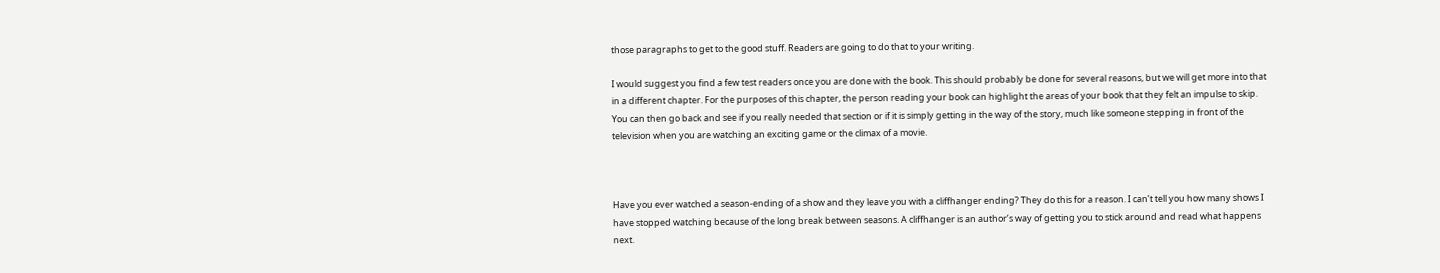those paragraphs to get to the good stuff. Readers are going to do that to your writing.

I would suggest you find a few test readers once you are done with the book. This should probably be done for several reasons, but we will get more into that in a different chapter. For the purposes of this chapter, the person reading your book can highlight the areas of your book that they felt an impulse to skip. You can then go back and see if you really needed that section or if it is simply getting in the way of the story, much like someone stepping in front of the television when you are watching an exciting game or the climax of a movie.



Have you ever watched a season-ending of a show and they leave you with a cliffhanger ending? They do this for a reason. I can’t tell you how many shows I have stopped watching because of the long break between seasons. A cliffhanger is an author’s way of getting you to stick around and read what happens next.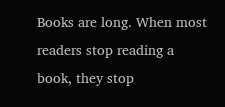Books are long. When most readers stop reading a book, they stop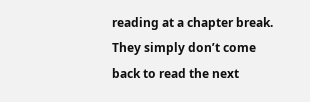reading at a chapter break. They simply don’t come back to read the next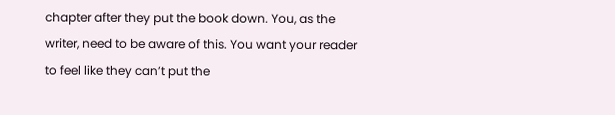chapter after they put the book down. You, as the writer, need to be aware of this. You want your reader to feel like they can’t put the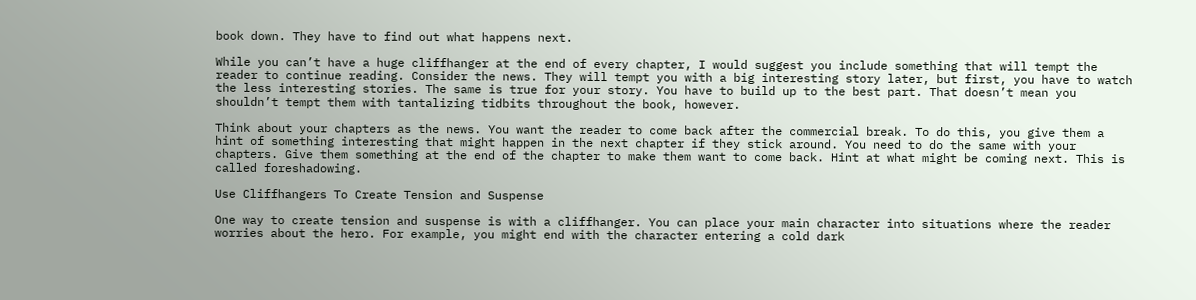book down. They have to find out what happens next.

While you can’t have a huge cliffhanger at the end of every chapter, I would suggest you include something that will tempt the reader to continue reading. Consider the news. They will tempt you with a big interesting story later, but first, you have to watch the less interesting stories. The same is true for your story. You have to build up to the best part. That doesn’t mean you shouldn’t tempt them with tantalizing tidbits throughout the book, however.

Think about your chapters as the news. You want the reader to come back after the commercial break. To do this, you give them a hint of something interesting that might happen in the next chapter if they stick around. You need to do the same with your chapters. Give them something at the end of the chapter to make them want to come back. Hint at what might be coming next. This is called foreshadowing.

Use Cliffhangers To Create Tension and Suspense

One way to create tension and suspense is with a cliffhanger. You can place your main character into situations where the reader worries about the hero. For example, you might end with the character entering a cold dark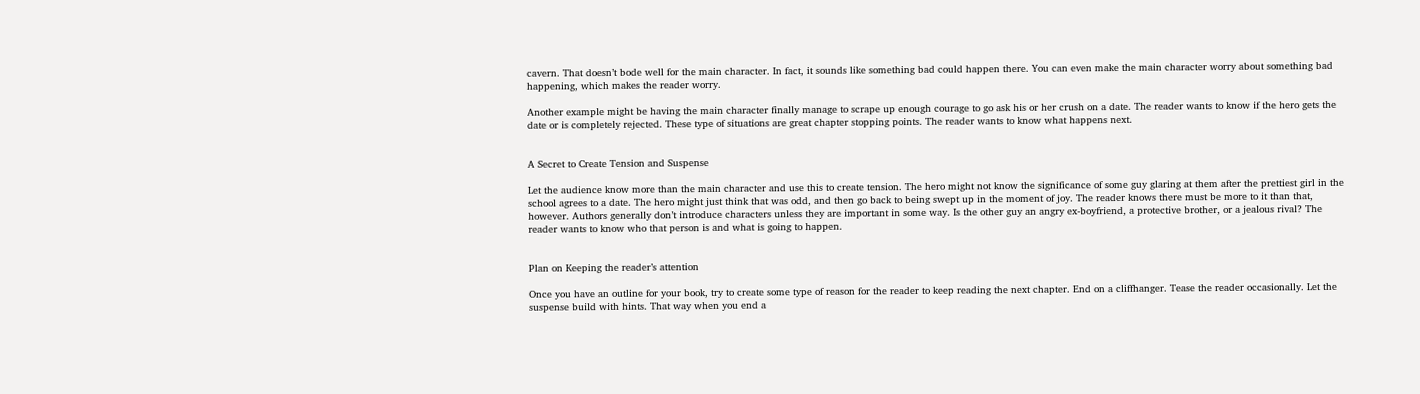cavern. That doesn’t bode well for the main character. In fact, it sounds like something bad could happen there. You can even make the main character worry about something bad happening, which makes the reader worry.

Another example might be having the main character finally manage to scrape up enough courage to go ask his or her crush on a date. The reader wants to know if the hero gets the date or is completely rejected. These type of situations are great chapter stopping points. The reader wants to know what happens next.


A Secret to Create Tension and Suspense

Let the audience know more than the main character and use this to create tension. The hero might not know the significance of some guy glaring at them after the prettiest girl in the school agrees to a date. The hero might just think that was odd, and then go back to being swept up in the moment of joy. The reader knows there must be more to it than that, however. Authors generally don’t introduce characters unless they are important in some way. Is the other guy an angry ex-boyfriend, a protective brother, or a jealous rival? The reader wants to know who that person is and what is going to happen.


Plan on Keeping the reader’s attention

Once you have an outline for your book, try to create some type of reason for the reader to keep reading the next chapter. End on a cliffhanger. Tease the reader occasionally. Let the suspense build with hints. That way when you end a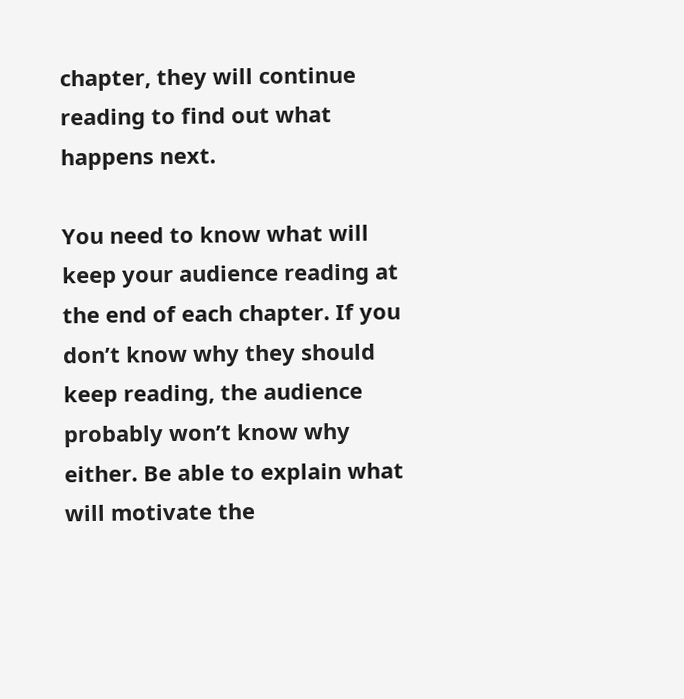chapter, they will continue reading to find out what happens next.

You need to know what will keep your audience reading at the end of each chapter. If you don’t know why they should keep reading, the audience probably won’t know why either. Be able to explain what will motivate the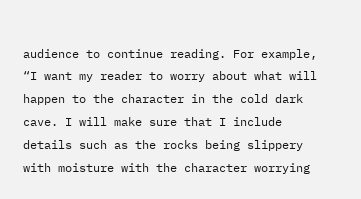audience to continue reading. For example, “I want my reader to worry about what will happen to the character in the cold dark cave. I will make sure that I include details such as the rocks being slippery with moisture with the character worrying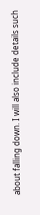about falling down. I will also include details such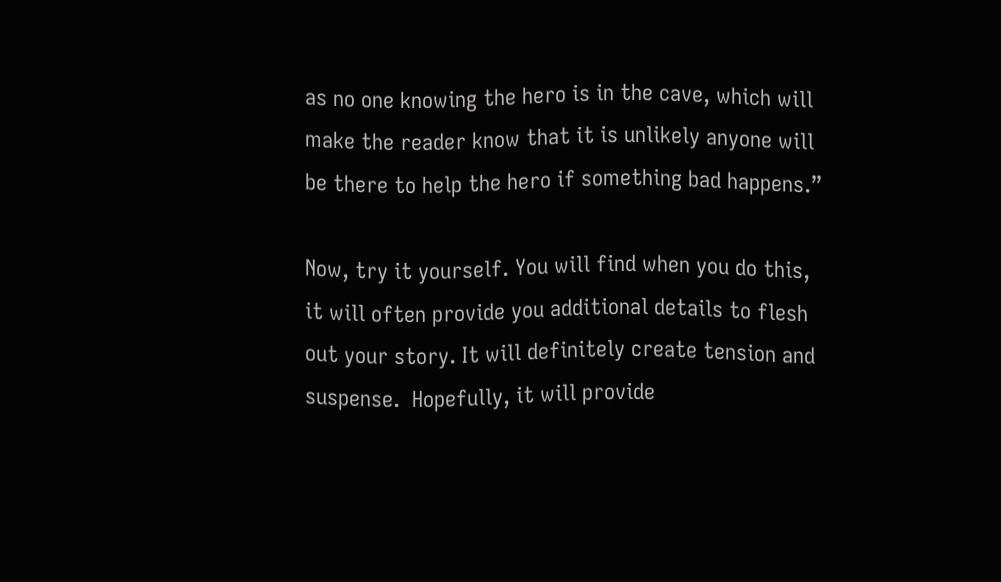as no one knowing the hero is in the cave, which will make the reader know that it is unlikely anyone will be there to help the hero if something bad happens.”

Now, try it yourself. You will find when you do this, it will often provide you additional details to flesh out your story. It will definitely create tension and suspense.  Hopefully, it will provide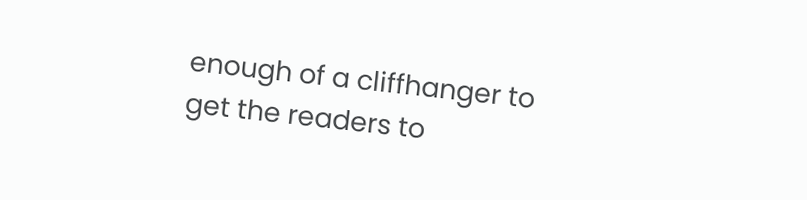enough of a cliffhanger to get the readers to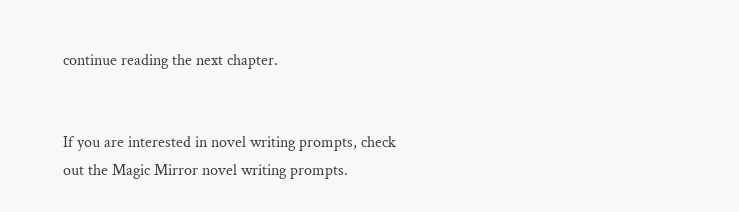continue reading the next chapter.


If you are interested in novel writing prompts, check out the Magic Mirror novel writing prompts.